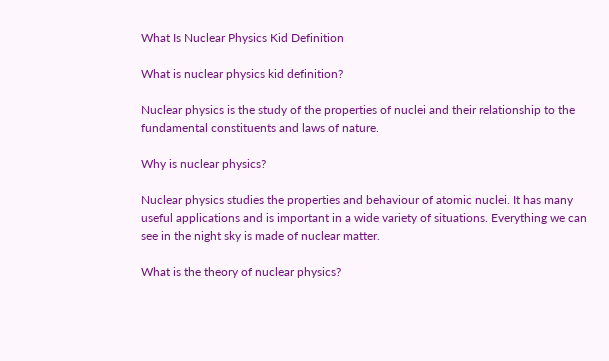What Is Nuclear Physics Kid Definition

What is nuclear physics kid definition?

Nuclear physics is the study of the properties of nuclei and their relationship to the fundamental constituents and laws of nature.

Why is nuclear physics?

Nuclear physics studies the properties and behaviour of atomic nuclei. It has many useful applications and is important in a wide variety of situations. Everything we can see in the night sky is made of nuclear matter.

What is the theory of nuclear physics?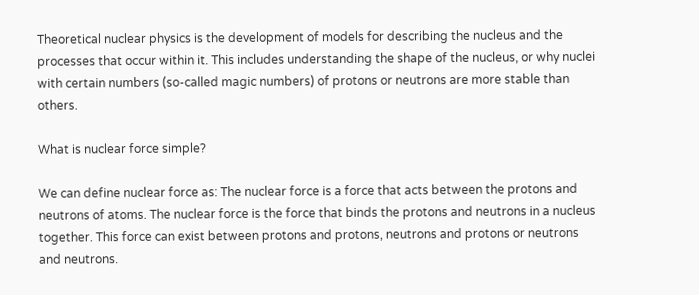Theoretical nuclear physics is the development of models for describing the nucleus and the processes that occur within it. This includes understanding the shape of the nucleus, or why nuclei with certain numbers (so-called magic numbers) of protons or neutrons are more stable than others.

What is nuclear force simple?

We can define nuclear force as: The nuclear force is a force that acts between the protons and neutrons of atoms. The nuclear force is the force that binds the protons and neutrons in a nucleus together. This force can exist between protons and protons, neutrons and protons or neutrons and neutrons.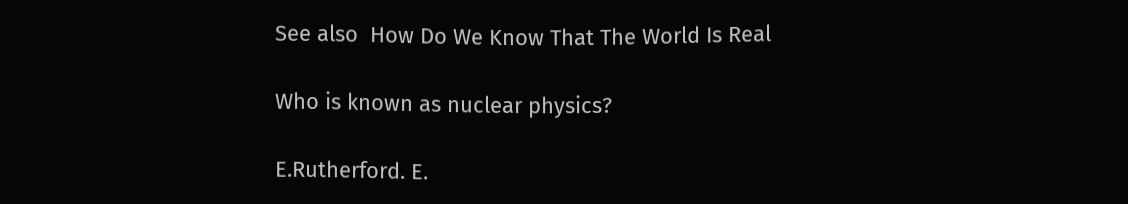See also  How Do We Know That The World Is Real

Who is known as nuclear physics?

E.Rutherford. E.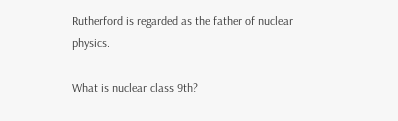Rutherford is regarded as the father of nuclear physics.

What is nuclear class 9th?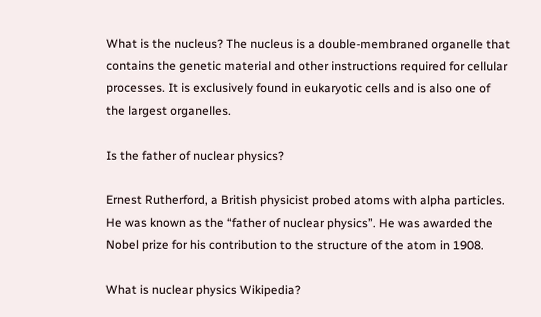What is the nucleus? The nucleus is a double-membraned organelle that contains the genetic material and other instructions required for cellular processes. It is exclusively found in eukaryotic cells and is also one of the largest organelles.

Is the father of nuclear physics?

Ernest Rutherford, a British physicist probed atoms with alpha particles. He was known as the “father of nuclear physics”. He was awarded the Nobel prize for his contribution to the structure of the atom in 1908.

What is nuclear physics Wikipedia?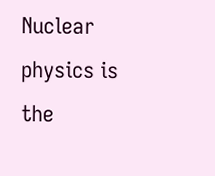Nuclear physics is the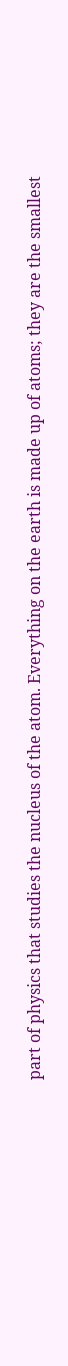part of physics that studies the nucleus of the atom. Everything on the earth is made up of atoms; they are the smallest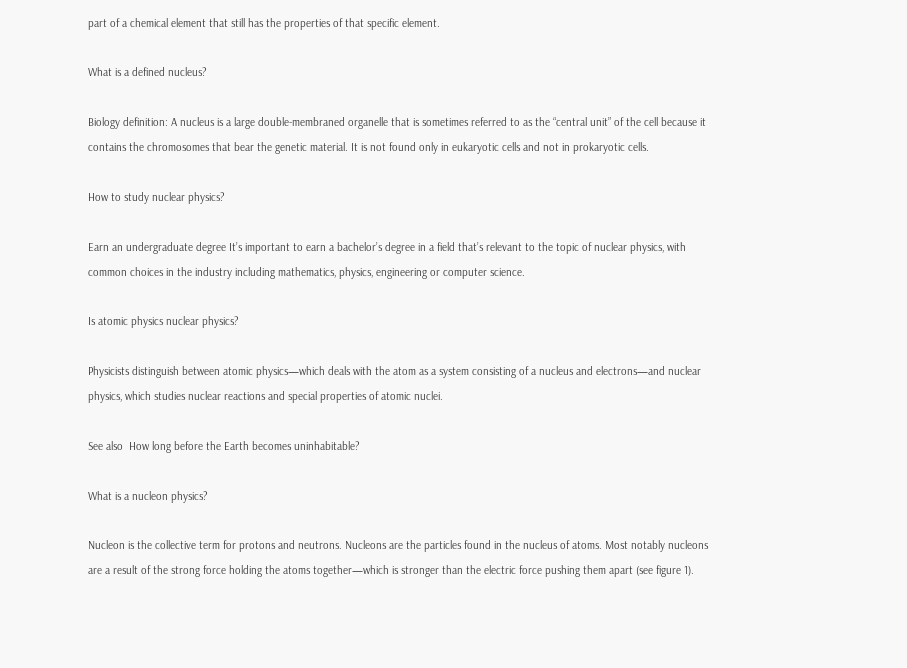part of a chemical element that still has the properties of that specific element.

What is a defined nucleus?

Biology definition: A nucleus is a large double-membraned organelle that is sometimes referred to as the “central unit” of the cell because it contains the chromosomes that bear the genetic material. It is not found only in eukaryotic cells and not in prokaryotic cells.

How to study nuclear physics?

Earn an undergraduate degree It’s important to earn a bachelor’s degree in a field that’s relevant to the topic of nuclear physics, with common choices in the industry including mathematics, physics, engineering or computer science.

Is atomic physics nuclear physics?

Physicists distinguish between atomic physics—which deals with the atom as a system consisting of a nucleus and electrons—and nuclear physics, which studies nuclear reactions and special properties of atomic nuclei.

See also  How long before the Earth becomes uninhabitable?

What is a nucleon physics?

Nucleon is the collective term for protons and neutrons. Nucleons are the particles found in the nucleus of atoms. Most notably nucleons are a result of the strong force holding the atoms together—which is stronger than the electric force pushing them apart (see figure 1).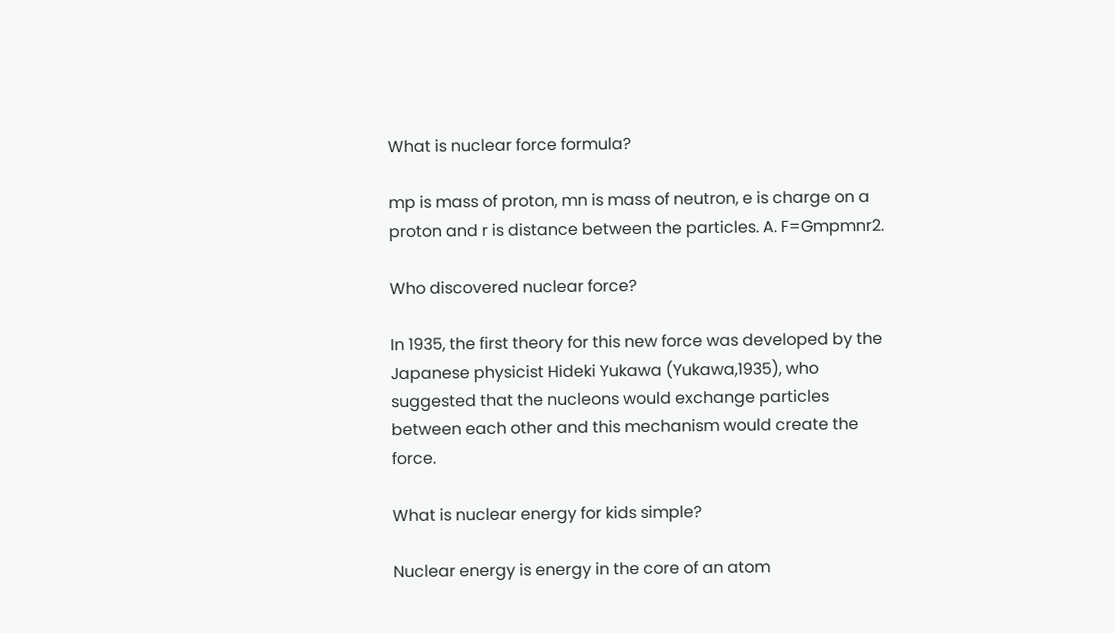What is nuclear force formula?

mp is mass of proton, mn is mass of neutron, e is charge on a proton and r is distance between the particles. A. F=Gmpmnr2.

Who discovered nuclear force?

In 1935, the first theory for this new force was developed by the Japanese physicist Hideki Yukawa (Yukawa,1935), who suggested that the nucleons would exchange particles between each other and this mechanism would create the force.

What is nuclear energy for kids simple?

Nuclear energy is energy in the core of an atom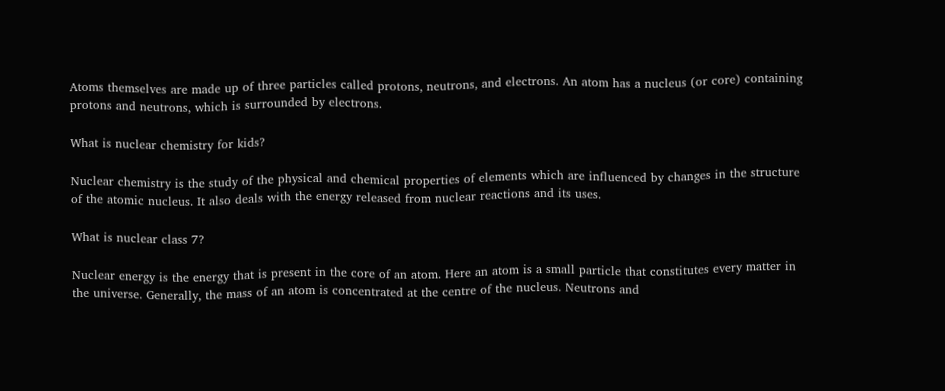Atoms themselves are made up of three particles called protons, neutrons, and electrons. An atom has a nucleus (or core) containing protons and neutrons, which is surrounded by electrons.

What is nuclear chemistry for kids?

Nuclear chemistry is the study of the physical and chemical properties of elements which are influenced by changes in the structure of the atomic nucleus. It also deals with the energy released from nuclear reactions and its uses.

What is nuclear class 7?

Nuclear energy is the energy that is present in the core of an atom. Here an atom is a small particle that constitutes every matter in the universe. Generally, the mass of an atom is concentrated at the centre of the nucleus. Neutrons and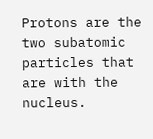Protons are the two subatomic particles that are with the nucleus.